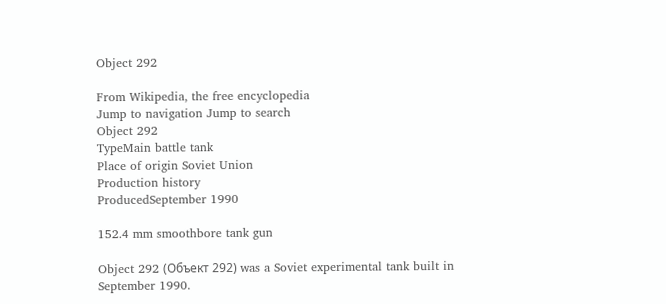Object 292

From Wikipedia, the free encyclopedia
Jump to navigation Jump to search
Object 292
TypeMain battle tank
Place of origin Soviet Union
Production history
ProducedSeptember 1990

152.4 mm smoothbore tank gun

Object 292 (Объект 292) was a Soviet experimental tank built in September 1990.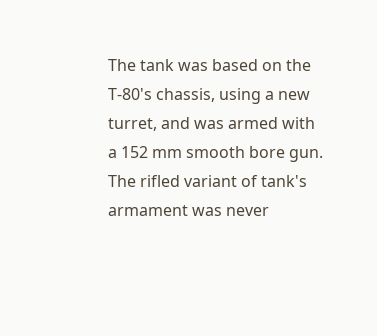The tank was based on the T-80's chassis, using a new turret, and was armed with a 152 mm smooth bore gun. The rifled variant of tank's armament was never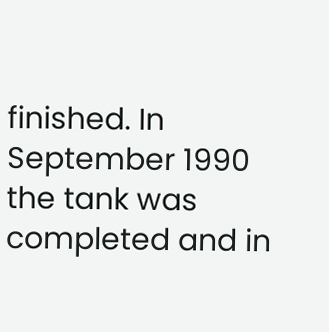finished. In September 1990 the tank was completed and in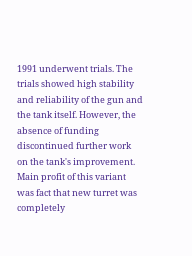1991 underwent trials. The trials showed high stability and reliability of the gun and the tank itself. However, the absence of funding discontinued further work on the tank's improvement. Main profit of this variant was fact that new turret was completely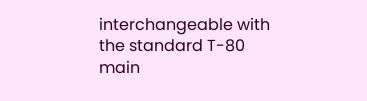interchangeable with the standard T-80 main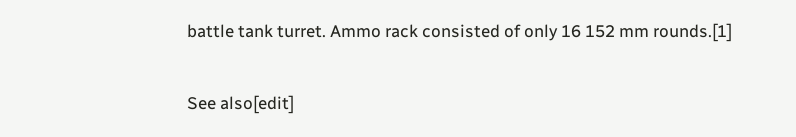battle tank turret. Ammo rack consisted of only 16 152 mm rounds.[1]

See also[edit]